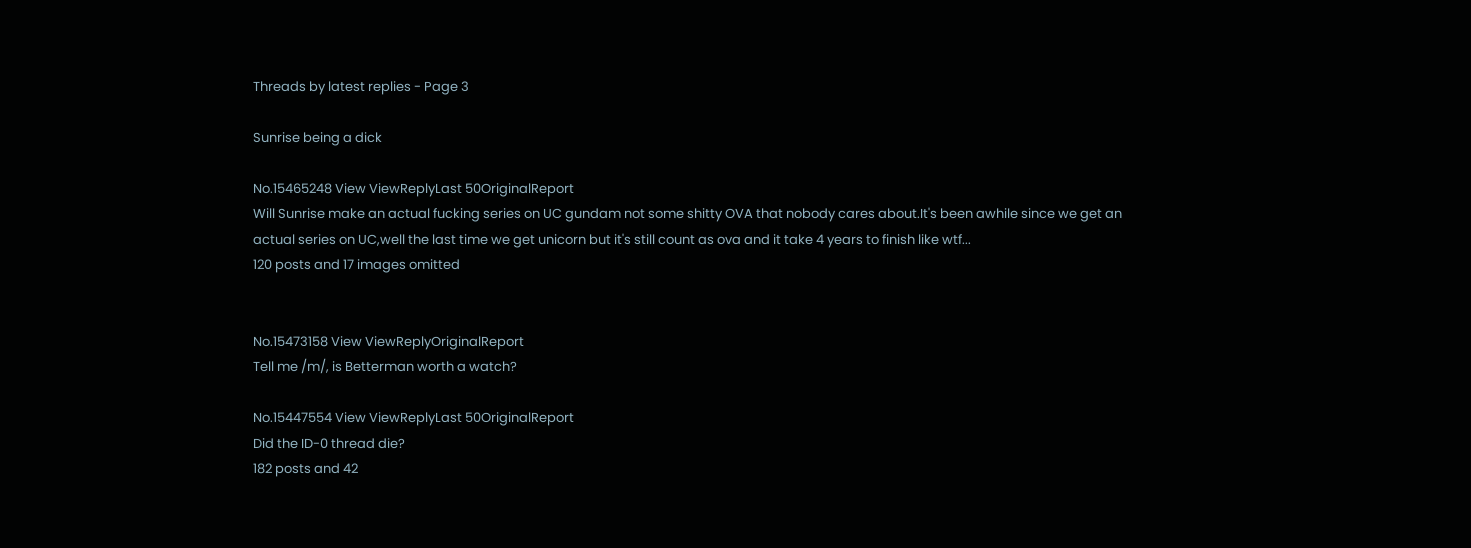Threads by latest replies - Page 3

Sunrise being a dick

No.15465248 View ViewReplyLast 50OriginalReport
Will Sunrise make an actual fucking series on UC gundam not some shitty OVA that nobody cares about.It's been awhile since we get an actual series on UC,well the last time we get unicorn but it's still count as ova and it take 4 years to finish like wtf...
120 posts and 17 images omitted


No.15473158 View ViewReplyOriginalReport
Tell me /m/, is Betterman worth a watch?

No.15447554 View ViewReplyLast 50OriginalReport
Did the ID-0 thread die?
182 posts and 42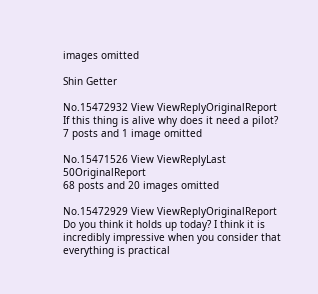images omitted

Shin Getter

No.15472932 View ViewReplyOriginalReport
If this thing is alive why does it need a pilot?
7 posts and 1 image omitted

No.15471526 View ViewReplyLast 50OriginalReport
68 posts and 20 images omitted

No.15472929 View ViewReplyOriginalReport
Do you think it holds up today? I think it is incredibly impressive when you consider that everything is practical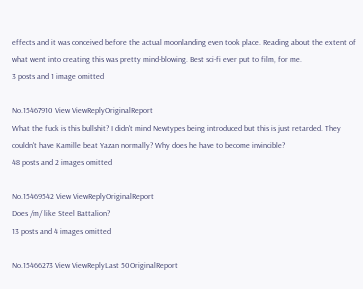effects and it was conceived before the actual moonlanding even took place. Reading about the extent of what went into creating this was pretty mind-blowing. Best sci-fi ever put to film, for me.
3 posts and 1 image omitted

No.15467910 View ViewReplyOriginalReport
What the fuck is this bullshit? I didn't mind Newtypes being introduced but this is just retarded. They couldn't have Kamille beat Yazan normally? Why does he have to become invincible?
48 posts and 2 images omitted

No.15469542 View ViewReplyOriginalReport
Does /m/ like Steel Battalion?
13 posts and 4 images omitted

No.15466273 View ViewReplyLast 50OriginalReport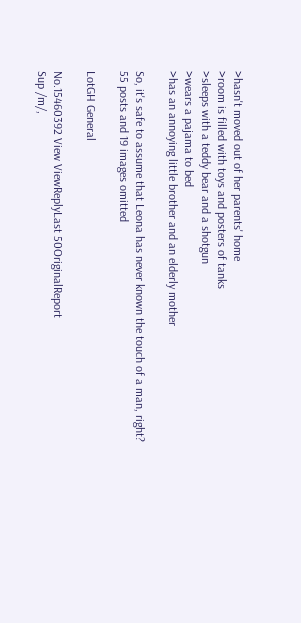>hasn't moved out of her parents' home
>room is filled with toys and posters of tanks
>sleeps with a teddy bear and a shotgun
>wears a pajama to bed
>has an annoying little brother and an elderly mother

So, it's safe to assume that Leona has never known the touch of a man, right?
55 posts and 19 images omitted

LotGH General

No.15460392 View ViewReplyLast 50OriginalReport
Sup /m/,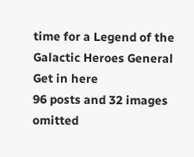time for a Legend of the Galactic Heroes General
Get in here
96 posts and 32 images omitted